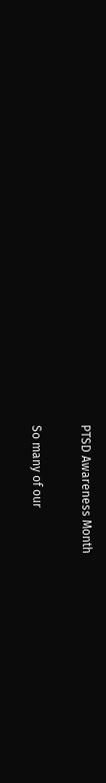PTSD Awareness Month

So many of our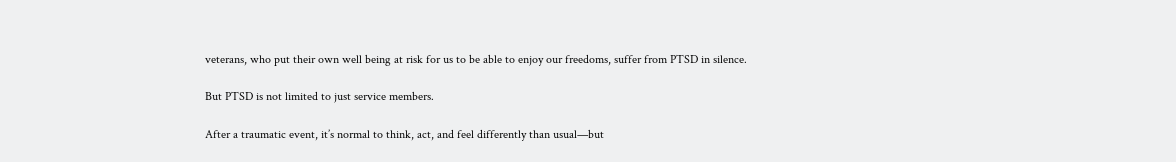veterans, who put their own well being at risk for us to be able to enjoy our freedoms, suffer from PTSD in silence.

But PTSD is not limited to just service members.

After a traumatic event, it’s normal to think, act, and feel differently than usual—but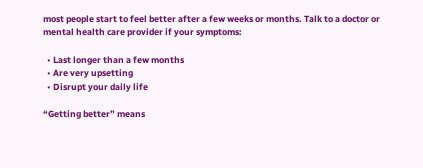most people start to feel better after a few weeks or months. Talk to a doctor or mental health care provider if your symptoms:

  • Last longer than a few months
  • Are very upsetting
  • Disrupt your daily life

“Getting better” means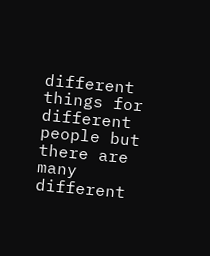different things for different people but there are many different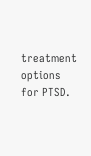treatment options for PTSD.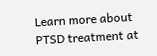Learn more about PTSD treatment at